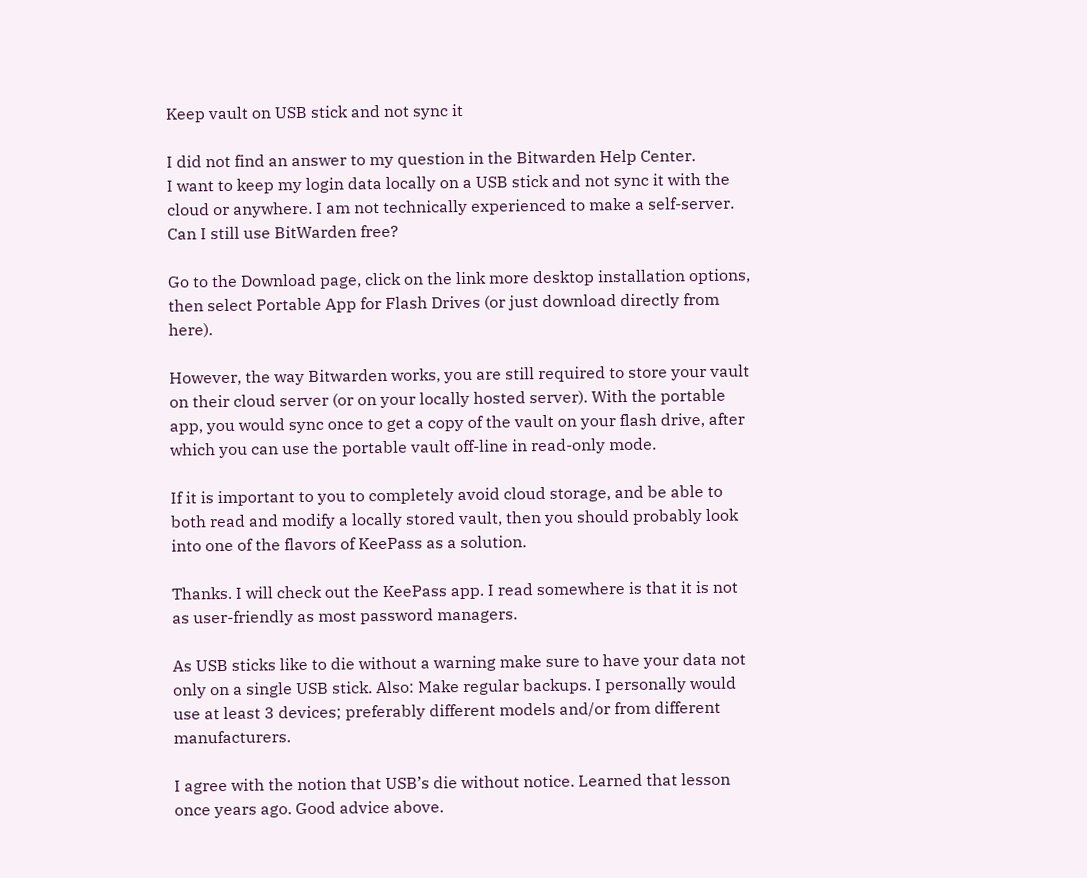Keep vault on USB stick and not sync it

I did not find an answer to my question in the Bitwarden Help Center.
I want to keep my login data locally on a USB stick and not sync it with the cloud or anywhere. I am not technically experienced to make a self-server. Can I still use BitWarden free?

Go to the Download page, click on the link more desktop installation options, then select Portable App for Flash Drives (or just download directly from here).

However, the way Bitwarden works, you are still required to store your vault on their cloud server (or on your locally hosted server). With the portable app, you would sync once to get a copy of the vault on your flash drive, after which you can use the portable vault off-line in read-only mode.

If it is important to you to completely avoid cloud storage, and be able to both read and modify a locally stored vault, then you should probably look into one of the flavors of KeePass as a solution.

Thanks. I will check out the KeePass app. I read somewhere is that it is not as user-friendly as most password managers.

As USB sticks like to die without a warning make sure to have your data not only on a single USB stick. Also: Make regular backups. I personally would use at least 3 devices; preferably different models and/or from different manufacturers.

I agree with the notion that USB’s die without notice. Learned that lesson once years ago. Good advice above.